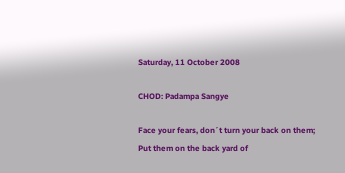Saturday, 11 October 2008

CHOD: Padampa Sangye

Face your fears, don´t turn your back on them;
Put them on the back yard of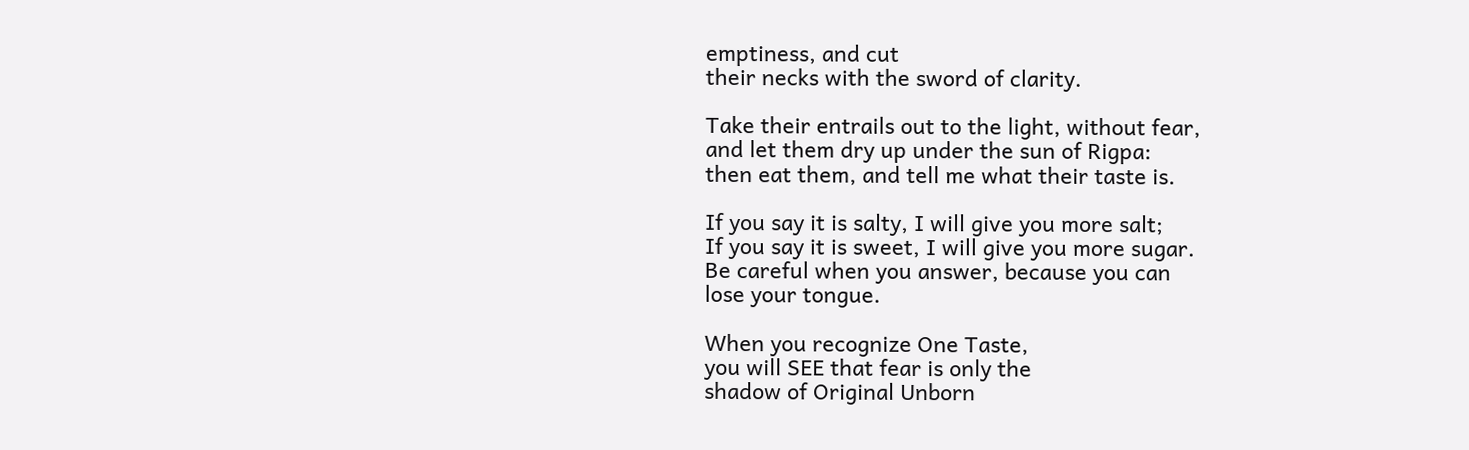emptiness, and cut
their necks with the sword of clarity.

Take their entrails out to the light, without fear,
and let them dry up under the sun of Rigpa:
then eat them, and tell me what their taste is.

If you say it is salty, I will give you more salt;
If you say it is sweet, I will give you more sugar.
Be careful when you answer, because you can
lose your tongue.

When you recognize One Taste,
you will SEE that fear is only the
shadow of Original Unborn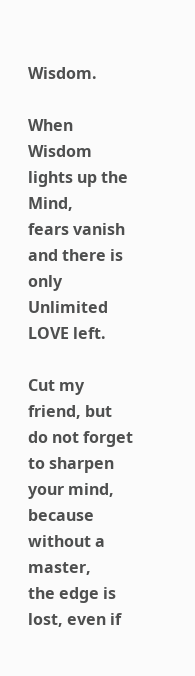Wisdom.

When Wisdom lights up the Mind,
fears vanish and there is only
Unlimited LOVE left.

Cut my friend, but do not forget to sharpen
your mind, because without a master,
the edge is lost, even if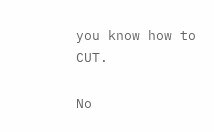you know how to CUT.

No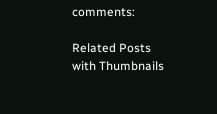comments:

Related Posts with Thumbnails